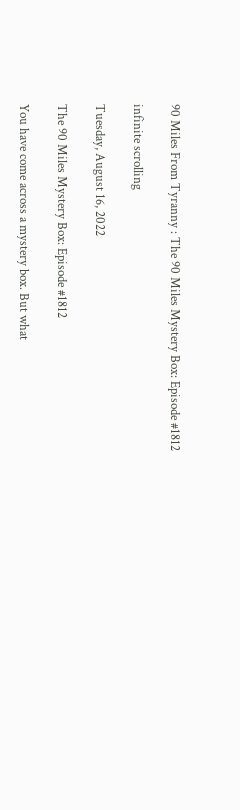90 Miles From Tyranny : The 90 Miles Mystery Box: Episode #1812

infinite scrolling

Tuesday, August 16, 2022

The 90 Miles Mystery Box: Episode #1812

You have come across a mystery box. But what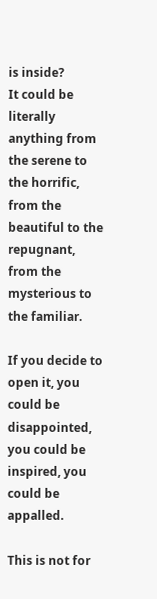is inside?
It could be literally anything from the serene to the horrific,
from the beautiful to the repugnant,
from the mysterious to the familiar.

If you decide to open it, you could be disappointed,
you could be inspired, you could be appalled.

This is not for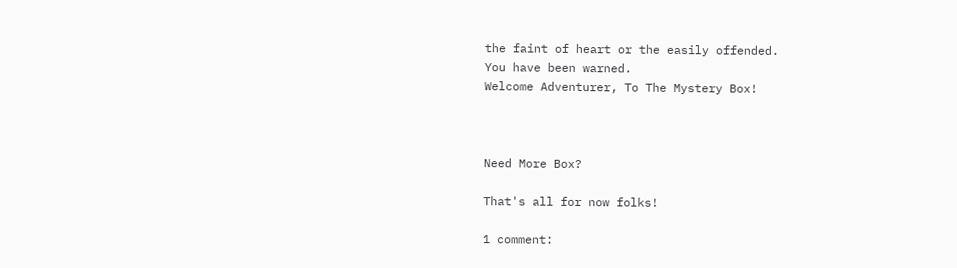the faint of heart or the easily offended.
You have been warned.
Welcome Adventurer, To The Mystery Box!



Need More Box?

That's all for now folks!

1 comment: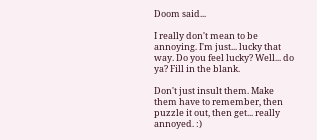Doom said...

I really don't mean to be annoying. I'm just... lucky that way. Do you feel lucky? Well... do ya? Fill in the blank.

Don't just insult them. Make them have to remember, then puzzle it out, then get... really annoyed. :)